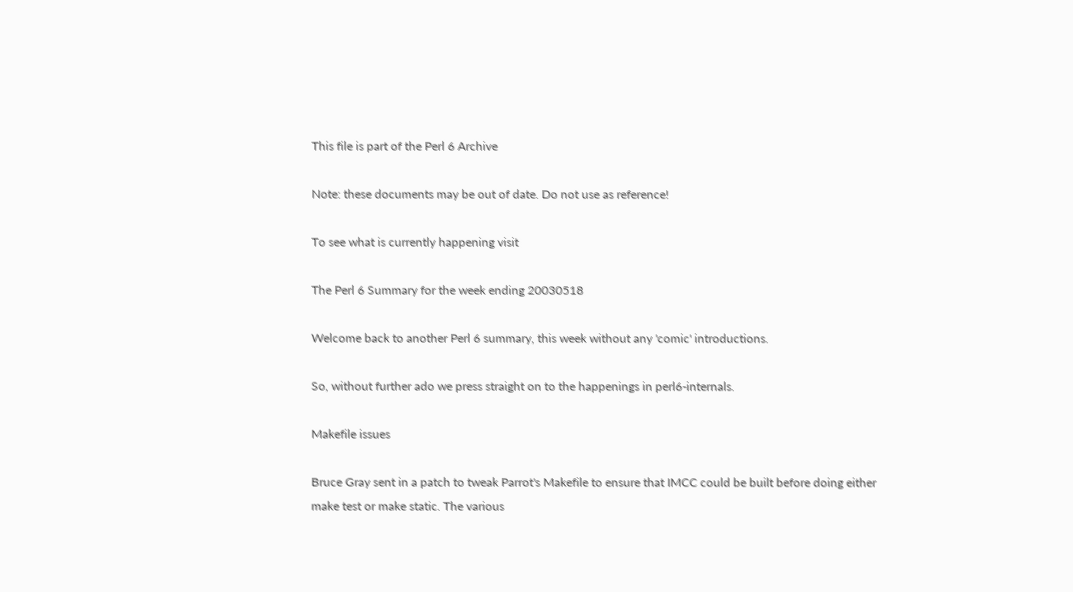This file is part of the Perl 6 Archive

Note: these documents may be out of date. Do not use as reference!

To see what is currently happening visit

The Perl 6 Summary for the week ending 20030518

Welcome back to another Perl 6 summary, this week without any 'comic' introductions.

So, without further ado we press straight on to the happenings in perl6-internals.

Makefile issues

Bruce Gray sent in a patch to tweak Parrot's Makefile to ensure that IMCC could be built before doing either make test or make static. The various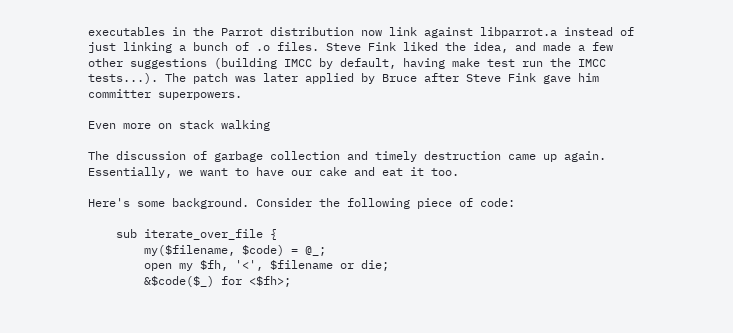executables in the Parrot distribution now link against libparrot.a instead of just linking a bunch of .o files. Steve Fink liked the idea, and made a few other suggestions (building IMCC by default, having make test run the IMCC tests...). The patch was later applied by Bruce after Steve Fink gave him committer superpowers.

Even more on stack walking

The discussion of garbage collection and timely destruction came up again. Essentially, we want to have our cake and eat it too.

Here's some background. Consider the following piece of code:

    sub iterate_over_file {
        my($filename, $code) = @_;
        open my $fh, '<', $filename or die;
        &$code($_) for <$fh>;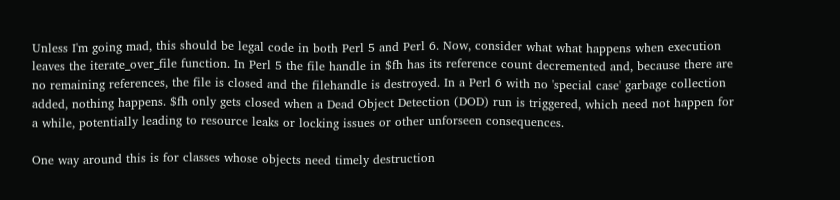Unless I'm going mad, this should be legal code in both Perl 5 and Perl 6. Now, consider what what happens when execution leaves the iterate_over_file function. In Perl 5 the file handle in $fh has its reference count decremented and, because there are no remaining references, the file is closed and the filehandle is destroyed. In a Perl 6 with no 'special case' garbage collection added, nothing happens. $fh only gets closed when a Dead Object Detection (DOD) run is triggered, which need not happen for a while, potentially leading to resource leaks or locking issues or other unforseen consequences.

One way around this is for classes whose objects need timely destruction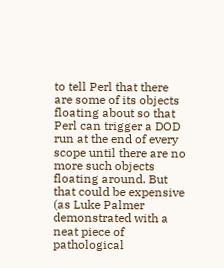to tell Perl that there are some of its objects floating about so that Perl can trigger a DOD run at the end of every scope until there are no more such objects floating around. But that could be expensive (as Luke Palmer demonstrated with a neat piece of pathological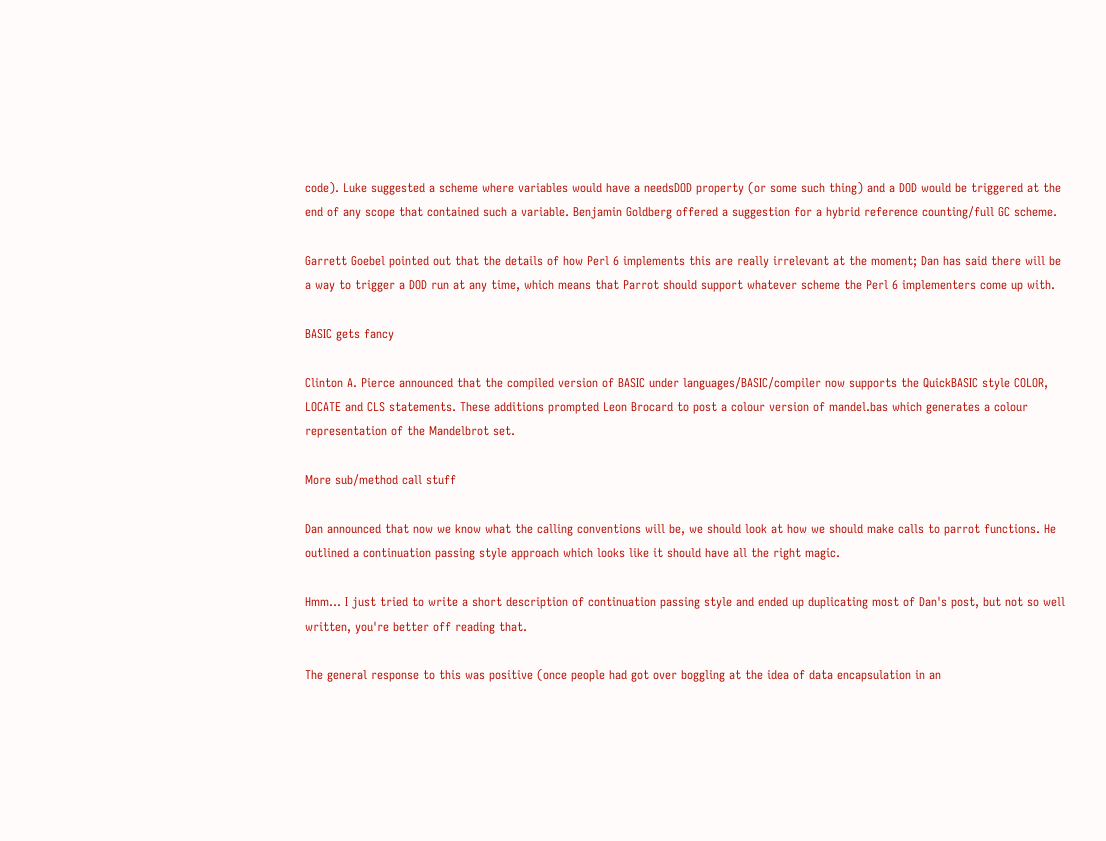code). Luke suggested a scheme where variables would have a needsDOD property (or some such thing) and a DOD would be triggered at the end of any scope that contained such a variable. Benjamin Goldberg offered a suggestion for a hybrid reference counting/full GC scheme.

Garrett Goebel pointed out that the details of how Perl 6 implements this are really irrelevant at the moment; Dan has said there will be a way to trigger a DOD run at any time, which means that Parrot should support whatever scheme the Perl 6 implementers come up with.

BASIC gets fancy

Clinton A. Pierce announced that the compiled version of BASIC under languages/BASIC/compiler now supports the QuickBASIC style COLOR, LOCATE and CLS statements. These additions prompted Leon Brocard to post a colour version of mandel.bas which generates a colour representation of the Mandelbrot set.

More sub/method call stuff

Dan announced that now we know what the calling conventions will be, we should look at how we should make calls to parrot functions. He outlined a continuation passing style approach which looks like it should have all the right magic.

Hmm... I just tried to write a short description of continuation passing style and ended up duplicating most of Dan's post, but not so well written, you're better off reading that.

The general response to this was positive (once people had got over boggling at the idea of data encapsulation in an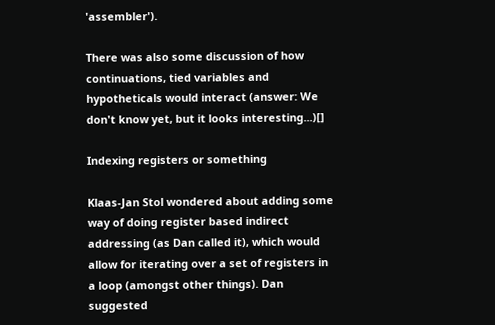'assembler').

There was also some discussion of how continuations, tied variables and hypotheticals would interact (answer: We don't know yet, but it looks interesting...)[]

Indexing registers or something

Klaas-Jan Stol wondered about adding some way of doing register based indirect addressing (as Dan called it), which would allow for iterating over a set of registers in a loop (amongst other things). Dan suggested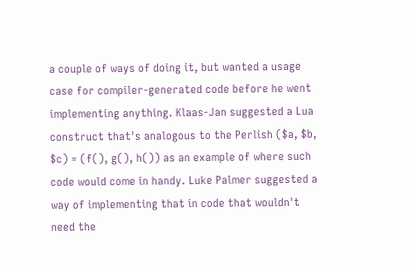a couple of ways of doing it, but wanted a usage case for compiler-generated code before he went implementing anything. Klaas-Jan suggested a Lua construct that's analogous to the Perlish ($a, $b, $c) = (f(), g(), h()) as an example of where such code would come in handy. Luke Palmer suggested a way of implementing that in code that wouldn't need the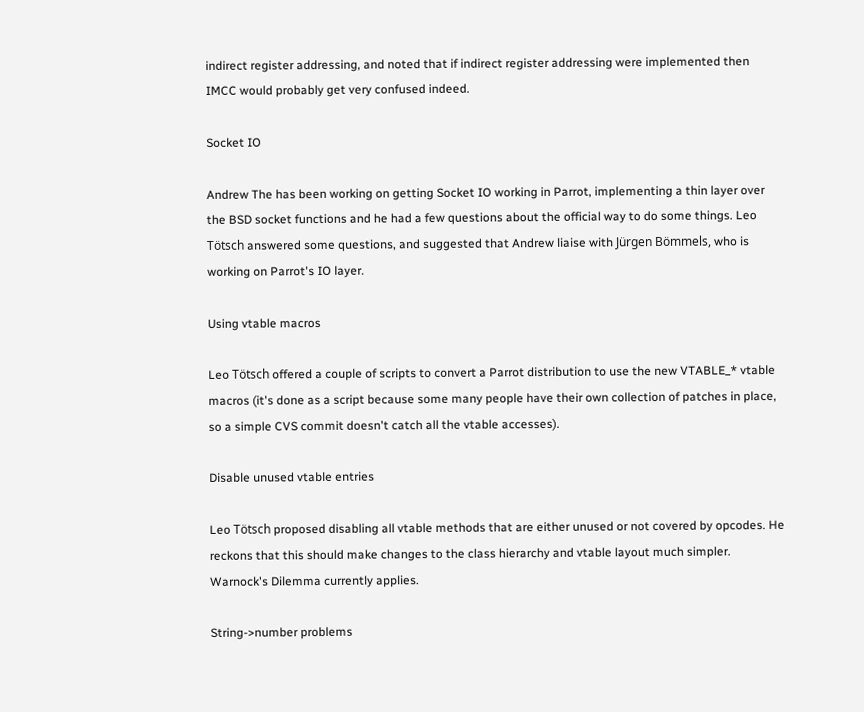indirect register addressing, and noted that if indirect register addressing were implemented then IMCC would probably get very confused indeed.

Socket IO

Andrew The has been working on getting Socket IO working in Parrot, implementing a thin layer over the BSD socket functions and he had a few questions about the official way to do some things. Leo Tötsch answered some questions, and suggested that Andrew liaise with Jürgen Bömmels, who is working on Parrot's IO layer.

Using vtable macros

Leo Tötsch offered a couple of scripts to convert a Parrot distribution to use the new VTABLE_* vtable macros (it's done as a script because some many people have their own collection of patches in place, so a simple CVS commit doesn't catch all the vtable accesses).

Disable unused vtable entries

Leo Tötsch proposed disabling all vtable methods that are either unused or not covered by opcodes. He reckons that this should make changes to the class hierarchy and vtable layout much simpler. Warnock's Dilemma currently applies.

String->number problems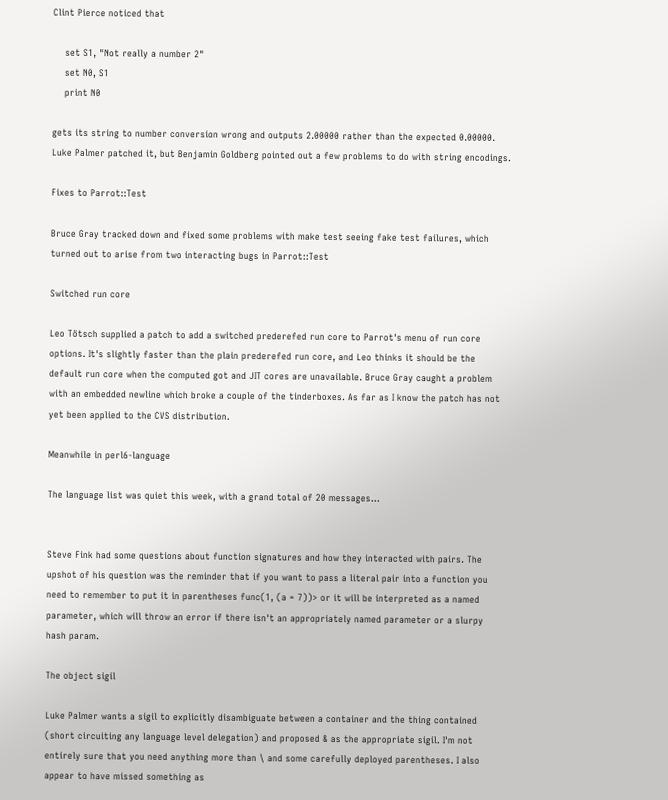Clint Pierce noticed that

    set S1, "Not really a number 2"
    set N0, S1
    print N0

gets its string to number conversion wrong and outputs 2.00000 rather than the expected 0.00000. Luke Palmer patched it, but Benjamin Goldberg pointed out a few problems to do with string encodings.

Fixes to Parrot::Test

Bruce Gray tracked down and fixed some problems with make test seeing fake test failures, which turned out to arise from two interacting bugs in Parrot::Test

Switched run core

Leo Tötsch supplied a patch to add a switched prederefed run core to Parrot's menu of run core options. It's slightly faster than the plain prederefed run core, and Leo thinks it should be the default run core when the computed got and JIT cores are unavailable. Bruce Gray caught a problem with an embedded newline which broke a couple of the tinderboxes. As far as I know the patch has not yet been applied to the CVS distribution.

Meanwhile in perl6-language

The language list was quiet this week, with a grand total of 20 messages...


Steve Fink had some questions about function signatures and how they interacted with pairs. The upshot of his question was the reminder that if you want to pass a literal pair into a function you need to remember to put it in parentheses func(1, (a = 7))> or it will be interpreted as a named parameter, which will throw an error if there isn't an appropriately named parameter or a slurpy hash param.

The object sigil

Luke Palmer wants a sigil to explicitly disambiguate between a container and the thing contained (short circuiting any language level delegation) and proposed & as the appropriate sigil. I'm not entirely sure that you need anything more than \ and some carefully deployed parentheses. I also appear to have missed something as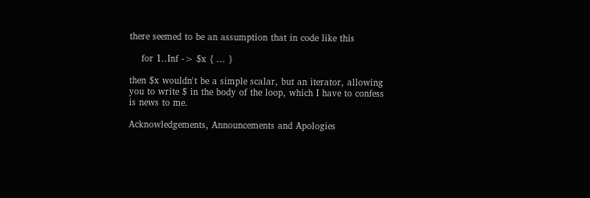there seemed to be an assumption that in code like this

    for 1..Inf -> $x { ... }

then $x wouldn't be a simple scalar, but an iterator, allowing you to write $ in the body of the loop, which I have to confess is news to me.

Acknowledgements, Announcements and Apologies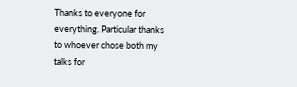Thanks to everyone for everything. Particular thanks to whoever chose both my talks for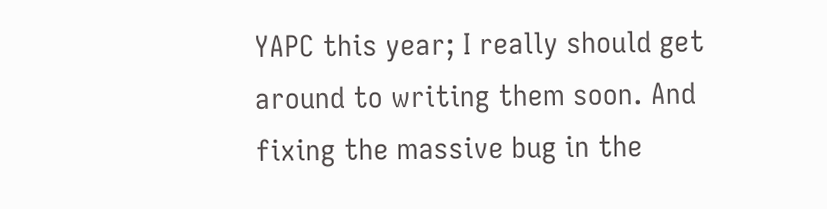YAPC this year; I really should get around to writing them soon. And fixing the massive bug in the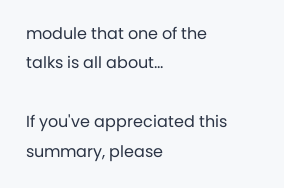module that one of the talks is all about...

If you've appreciated this summary, please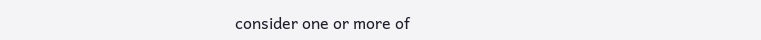consider one or more of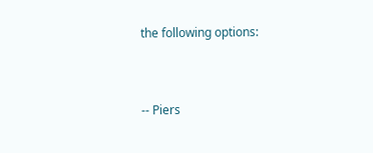the following options:


-- Piers